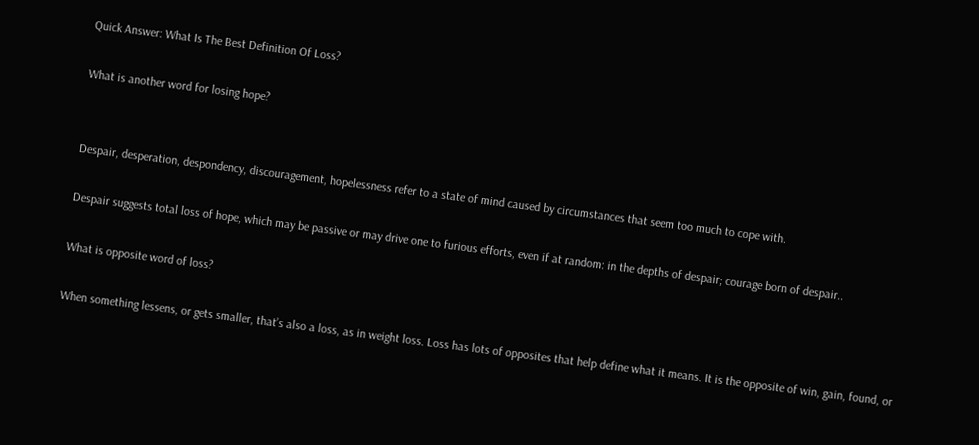Quick Answer: What Is The Best Definition Of Loss?

What is another word for losing hope?


Despair, desperation, despondency, discouragement, hopelessness refer to a state of mind caused by circumstances that seem too much to cope with.

Despair suggests total loss of hope, which may be passive or may drive one to furious efforts, even if at random: in the depths of despair; courage born of despair..

What is opposite word of loss?

When something lessens, or gets smaller, that’s also a loss, as in weight loss. Loss has lots of opposites that help define what it means. It is the opposite of win, gain, found, or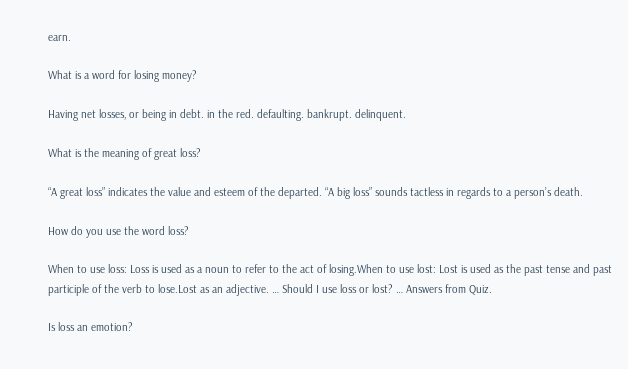earn.

What is a word for losing money?

Having net losses, or being in debt. in the red. defaulting. bankrupt. delinquent.

What is the meaning of great loss?

“A great loss” indicates the value and esteem of the departed. “A big loss” sounds tactless in regards to a person’s death.

How do you use the word loss?

When to use loss: Loss is used as a noun to refer to the act of losing.When to use lost: Lost is used as the past tense and past participle of the verb to lose.Lost as an adjective. … Should I use loss or lost? … Answers from Quiz.

Is loss an emotion?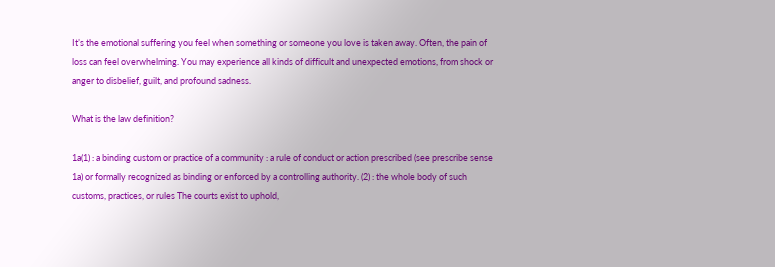It’s the emotional suffering you feel when something or someone you love is taken away. Often, the pain of loss can feel overwhelming. You may experience all kinds of difficult and unexpected emotions, from shock or anger to disbelief, guilt, and profound sadness.

What is the law definition?

1a(1) : a binding custom or practice of a community : a rule of conduct or action prescribed (see prescribe sense 1a) or formally recognized as binding or enforced by a controlling authority. (2) : the whole body of such customs, practices, or rules The courts exist to uphold,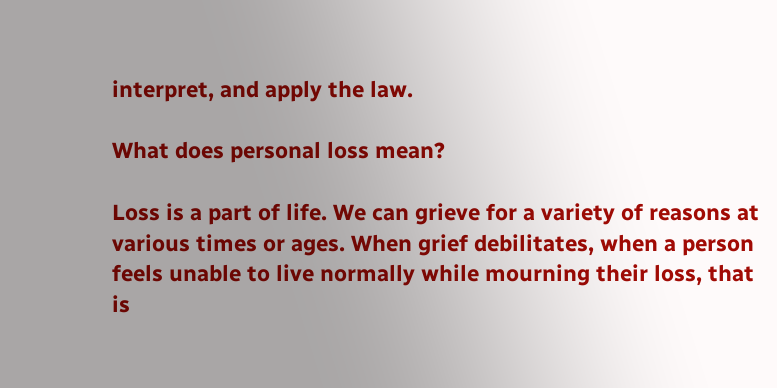interpret, and apply the law.

What does personal loss mean?

Loss is a part of life. We can grieve for a variety of reasons at various times or ages. When grief debilitates, when a person feels unable to live normally while mourning their loss, that is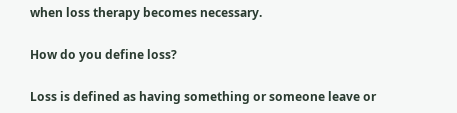when loss therapy becomes necessary.

How do you define loss?

Loss is defined as having something or someone leave or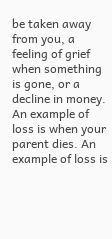be taken away from you, a feeling of grief when something is gone, or a decline in money. An example of loss is when your parent dies. An example of loss is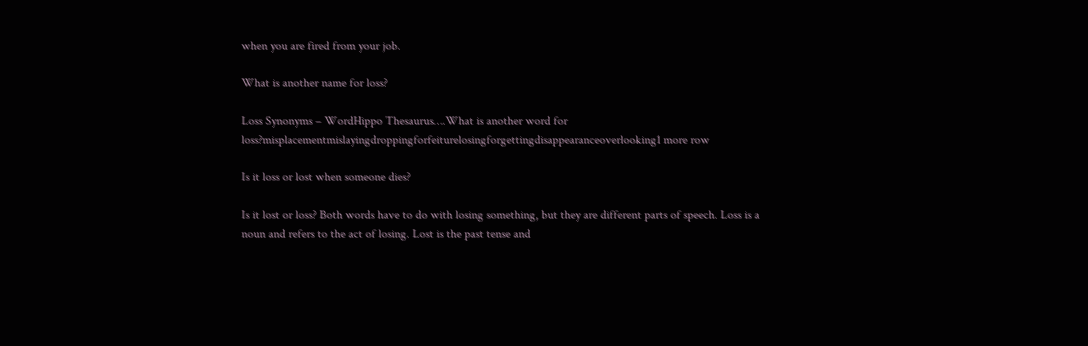when you are fired from your job.

What is another name for loss?

Loss Synonyms – WordHippo Thesaurus….What is another word for loss?misplacementmislayingdroppingforfeiturelosingforgettingdisappearanceoverlooking1 more row

Is it loss or lost when someone dies?

Is it lost or loss? Both words have to do with losing something, but they are different parts of speech. Loss is a noun and refers to the act of losing. Lost is the past tense and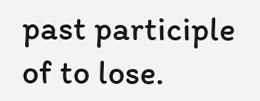past participle of to lose.